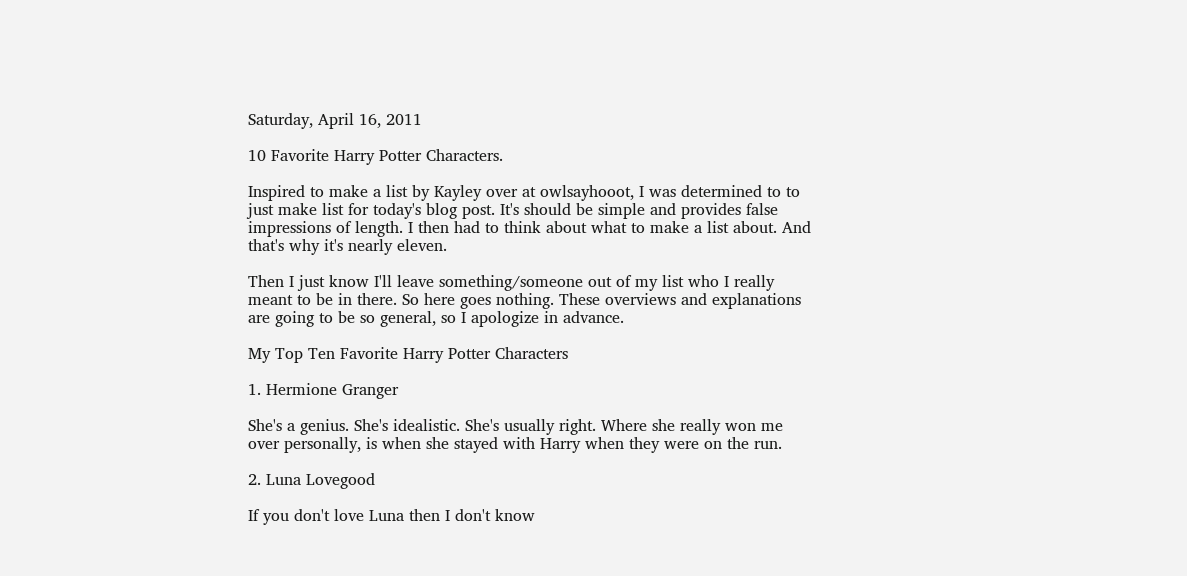Saturday, April 16, 2011

10 Favorite Harry Potter Characters.

Inspired to make a list by Kayley over at owlsayhooot, I was determined to to just make list for today's blog post. It's should be simple and provides false impressions of length. I then had to think about what to make a list about. And that's why it's nearly eleven.

Then I just know I'll leave something/someone out of my list who I really meant to be in there. So here goes nothing. These overviews and explanations are going to be so general, so I apologize in advance.

My Top Ten Favorite Harry Potter Characters

1. Hermione Granger

She's a genius. She's idealistic. She's usually right. Where she really won me over personally, is when she stayed with Harry when they were on the run.

2. Luna Lovegood

If you don't love Luna then I don't know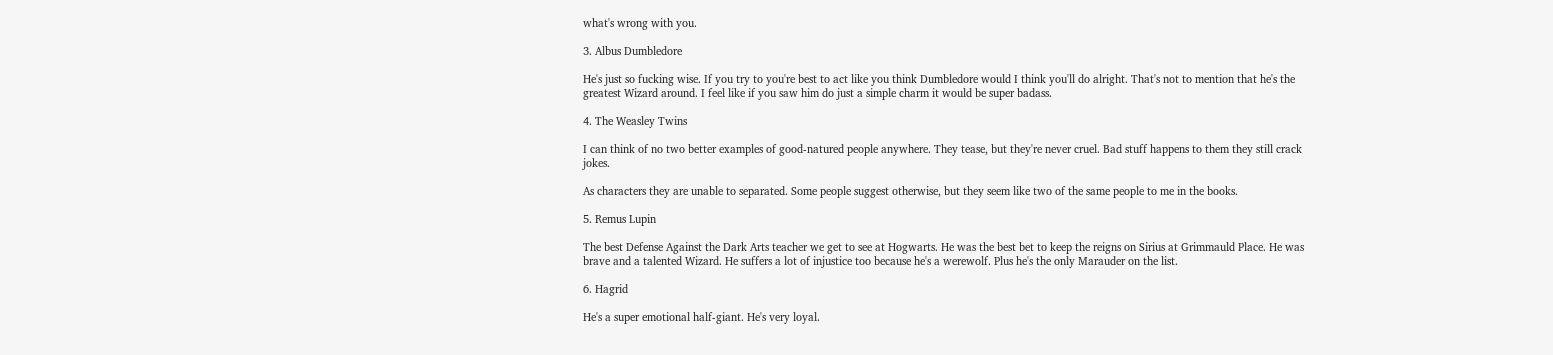what's wrong with you.

3. Albus Dumbledore

He's just so fucking wise. If you try to you're best to act like you think Dumbledore would I think you'll do alright. That's not to mention that he's the greatest Wizard around. I feel like if you saw him do just a simple charm it would be super badass.

4. The Weasley Twins

I can think of no two better examples of good-natured people anywhere. They tease, but they're never cruel. Bad stuff happens to them they still crack jokes.

As characters they are unable to separated. Some people suggest otherwise, but they seem like two of the same people to me in the books.

5. Remus Lupin

The best Defense Against the Dark Arts teacher we get to see at Hogwarts. He was the best bet to keep the reigns on Sirius at Grimmauld Place. He was brave and a talented Wizard. He suffers a lot of injustice too because he's a werewolf. Plus he's the only Marauder on the list.

6. Hagrid

He's a super emotional half-giant. He's very loyal.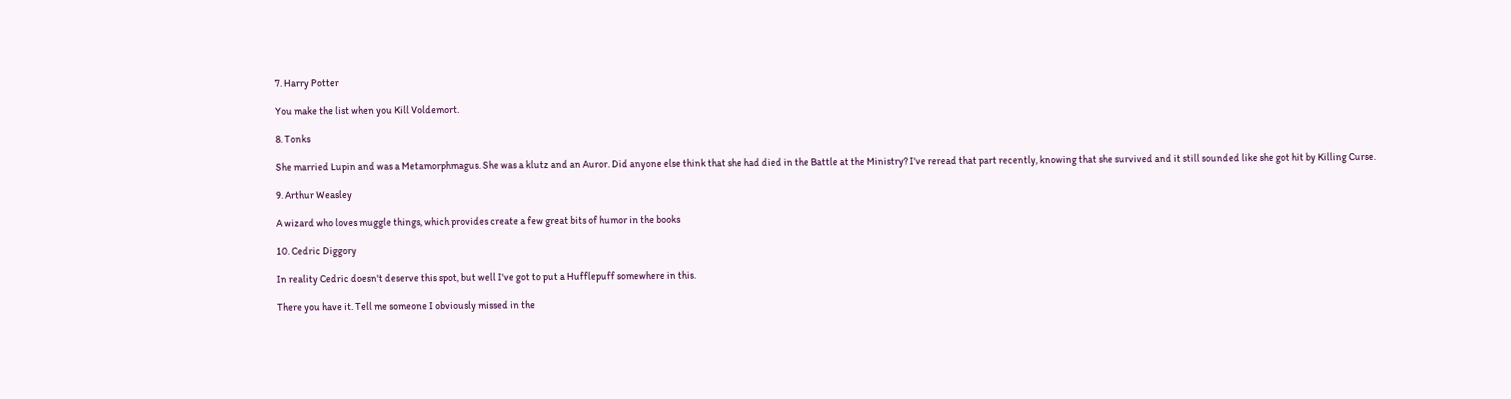7. Harry Potter

You make the list when you Kill Voldemort.

8. Tonks

She married Lupin and was a Metamorphmagus. She was a klutz and an Auror. Did anyone else think that she had died in the Battle at the Ministry? I've reread that part recently, knowing that she survived and it still sounded like she got hit by Killing Curse.

9. Arthur Weasley

A wizard who loves muggle things, which provides create a few great bits of humor in the books

10. Cedric Diggory

In reality Cedric doesn't deserve this spot, but well I've got to put a Hufflepuff somewhere in this.

There you have it. Tell me someone I obviously missed in the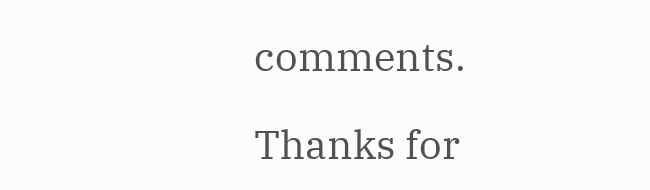comments.

Thanks for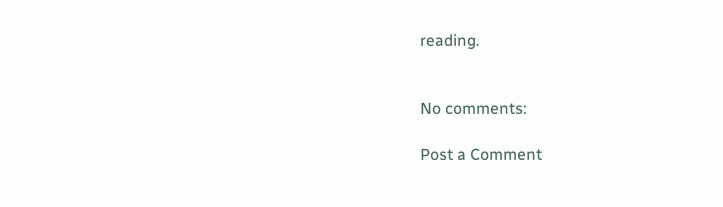reading.


No comments:

Post a Comment